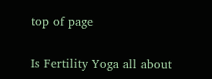top of page

Is Fertility Yoga all about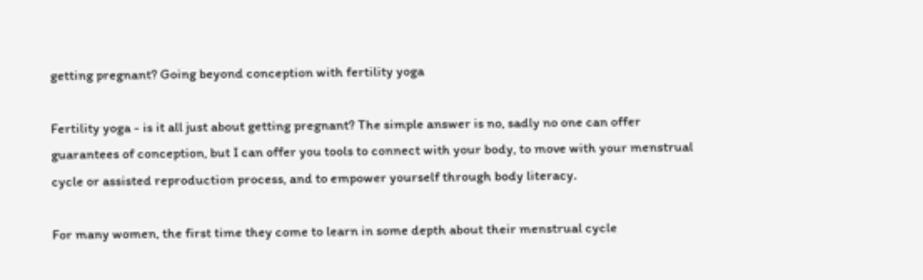getting pregnant? Going beyond conception with fertility yoga

Fertility yoga - is it all just about getting pregnant? The simple answer is no, sadly no one can offer guarantees of conception, but I can offer you tools to connect with your body, to move with your menstrual cycle or assisted reproduction process, and to empower yourself through body literacy.

For many women, the first time they come to learn in some depth about their menstrual cycle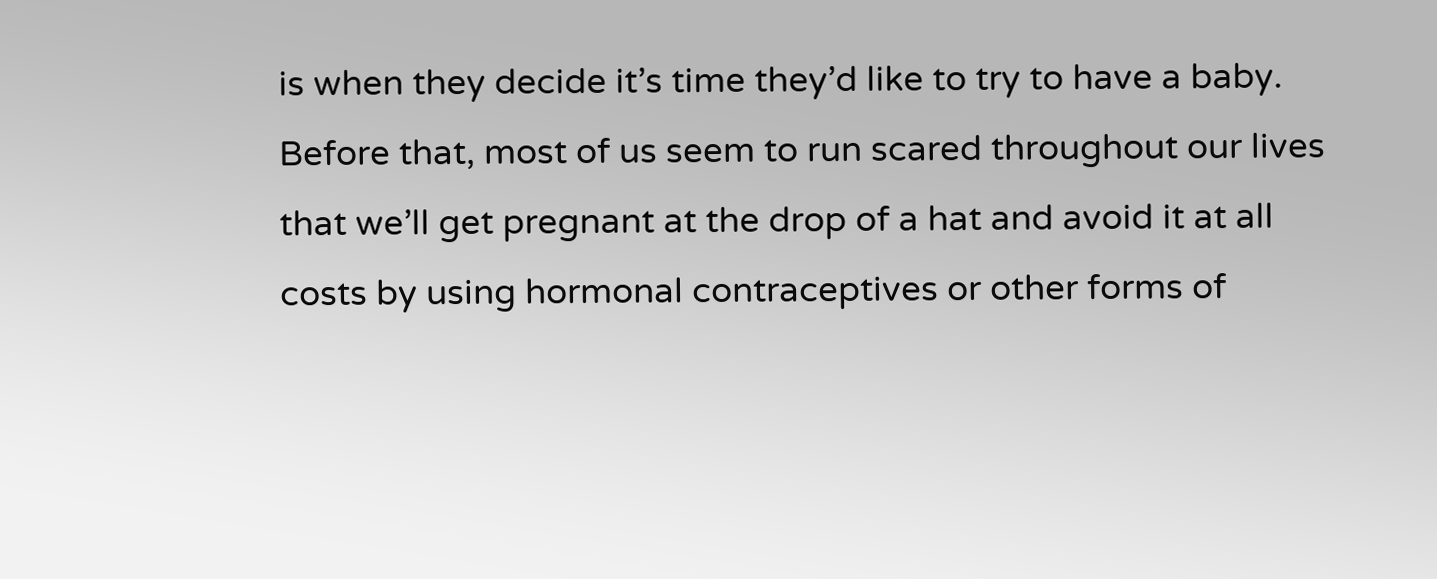is when they decide it’s time they’d like to try to have a baby. Before that, most of us seem to run scared throughout our lives that we’ll get pregnant at the drop of a hat and avoid it at all costs by using hormonal contraceptives or other forms of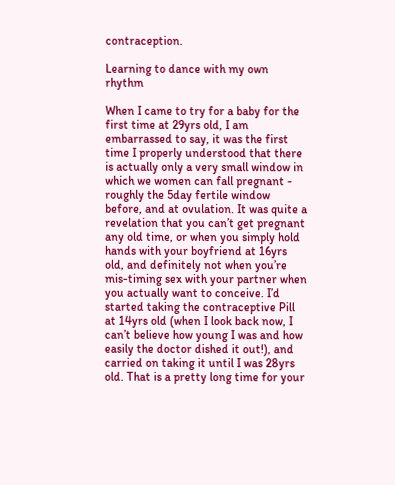contraception.

Learning to dance with my own rhythm

When I came to try for a baby for the first time at 29yrs old, I am embarrassed to say, it was the first time I properly understood that there is actually only a very small window in which we women can fall pregnant - roughly the 5day fertile window before, and at ovulation. It was quite a revelation that you can’t get pregnant any old time, or when you simply hold hands with your boyfriend at 16yrs old, and definitely not when you’re mis-timing sex with your partner when you actually want to conceive. I’d started taking the contraceptive Pill at 14yrs old (when I look back now, I can’t believe how young I was and how easily the doctor dished it out!), and carried on taking it until I was 28yrs old. That is a pretty long time for your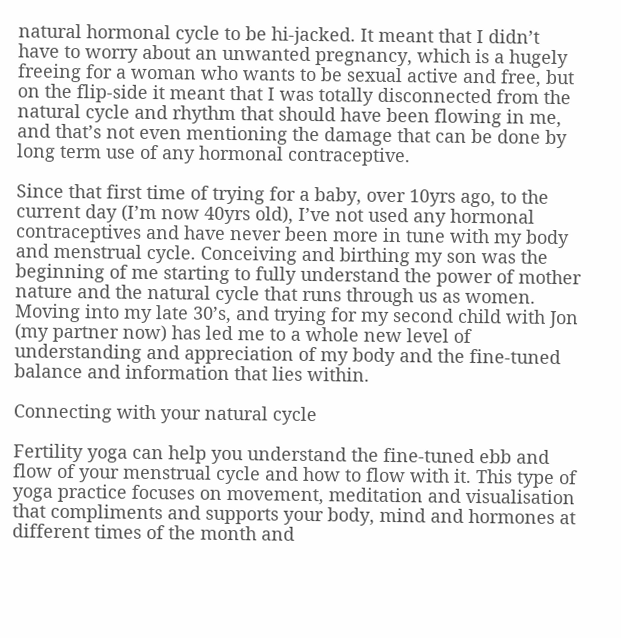natural hormonal cycle to be hi-jacked. It meant that I didn’t have to worry about an unwanted pregnancy, which is a hugely freeing for a woman who wants to be sexual active and free, but on the flip-side it meant that I was totally disconnected from the natural cycle and rhythm that should have been flowing in me, and that’s not even mentioning the damage that can be done by long term use of any hormonal contraceptive.

Since that first time of trying for a baby, over 10yrs ago, to the current day (I’m now 40yrs old), I’ve not used any hormonal contraceptives and have never been more in tune with my body and menstrual cycle. Conceiving and birthing my son was the beginning of me starting to fully understand the power of mother nature and the natural cycle that runs through us as women. Moving into my late 30’s, and trying for my second child with Jon (my partner now) has led me to a whole new level of understanding and appreciation of my body and the fine-tuned balance and information that lies within.

Connecting with your natural cycle

Fertility yoga can help you understand the fine-tuned ebb and flow of your menstrual cycle and how to flow with it. This type of yoga practice focuses on movement, meditation and visualisation that compliments and supports your body, mind and hormones at different times of the month and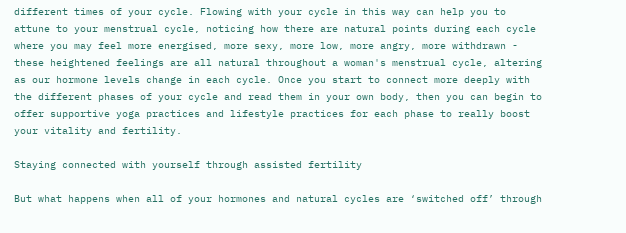different times of your cycle. Flowing with your cycle in this way can help you to attune to your menstrual cycle, noticing how there are natural points during each cycle where you may feel more energised, more sexy, more low, more angry, more withdrawn - these heightened feelings are all natural throughout a woman's menstrual cycle, altering as our hormone levels change in each cycle. Once you start to connect more deeply with the different phases of your cycle and read them in your own body, then you can begin to offer supportive yoga practices and lifestyle practices for each phase to really boost your vitality and fertility.

Staying connected with yourself through assisted fertility

But what happens when all of your hormones and natural cycles are ‘switched off’ through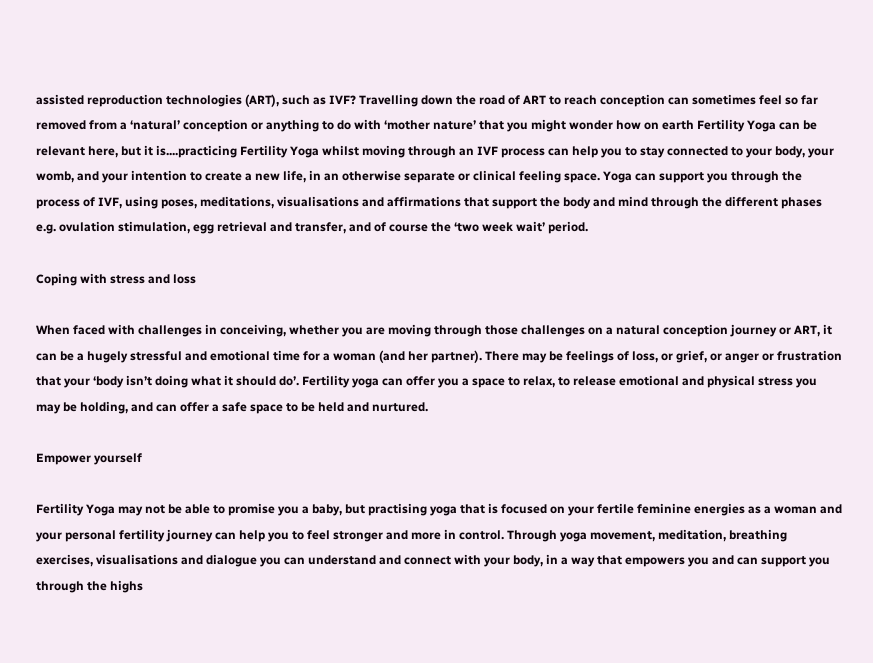assisted reproduction technologies (ART), such as IVF? Travelling down the road of ART to reach conception can sometimes feel so far removed from a ‘natural’ conception or anything to do with ‘mother nature’ that you might wonder how on earth Fertility Yoga can be relevant here, but it is....practicing Fertility Yoga whilst moving through an IVF process can help you to stay connected to your body, your womb, and your intention to create a new life, in an otherwise separate or clinical feeling space. Yoga can support you through the process of IVF, using poses, meditations, visualisations and affirmations that support the body and mind through the different phases e.g. ovulation stimulation, egg retrieval and transfer, and of course the ‘two week wait’ period.

Coping with stress and loss

When faced with challenges in conceiving, whether you are moving through those challenges on a natural conception journey or ART, it can be a hugely stressful and emotional time for a woman (and her partner). There may be feelings of loss, or grief, or anger or frustration that your ‘body isn’t doing what it should do’. Fertility yoga can offer you a space to relax, to release emotional and physical stress you may be holding, and can offer a safe space to be held and nurtured.

Empower yourself

Fertility Yoga may not be able to promise you a baby, but practising yoga that is focused on your fertile feminine energies as a woman and your personal fertility journey can help you to feel stronger and more in control. Through yoga movement, meditation, breathing exercises, visualisations and dialogue you can understand and connect with your body, in a way that empowers you and can support you through the highs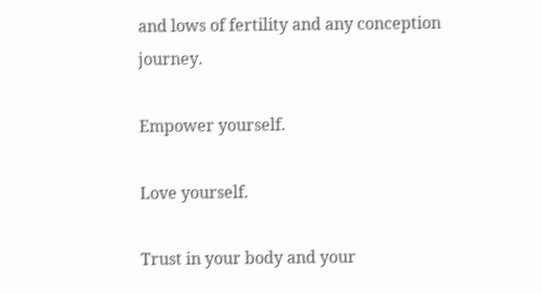and lows of fertility and any conception journey.

Empower yourself.

Love yourself.

Trust in your body and your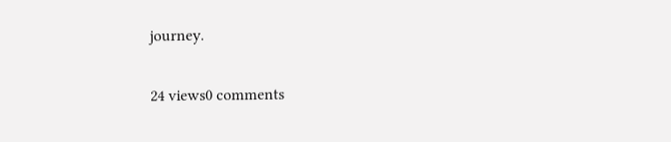journey.

24 views0 comments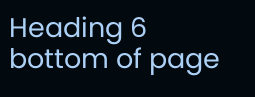Heading 6
bottom of page